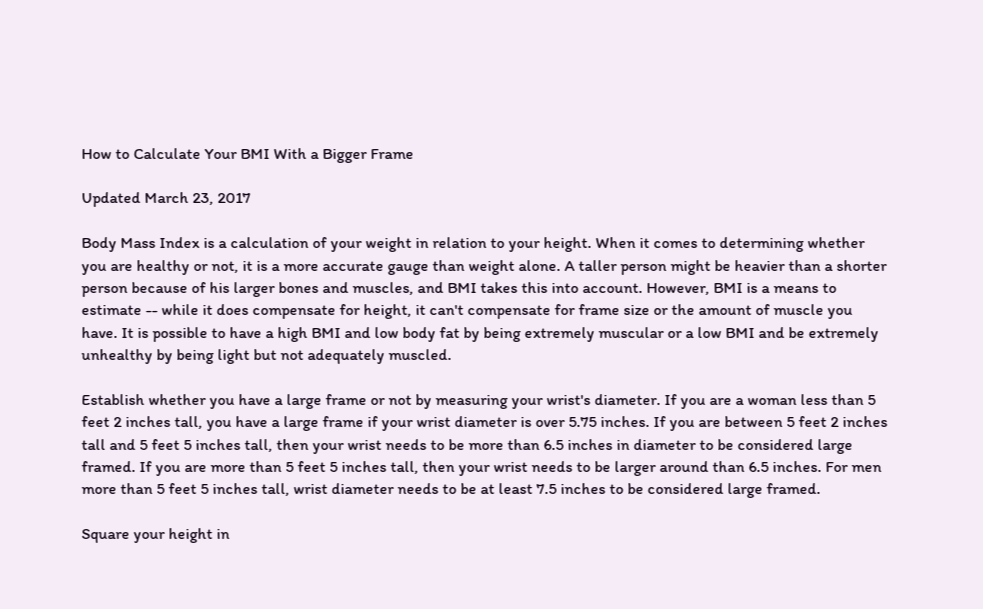How to Calculate Your BMI With a Bigger Frame

Updated March 23, 2017

Body Mass Index is a calculation of your weight in relation to your height. When it comes to determining whether you are healthy or not, it is a more accurate gauge than weight alone. A taller person might be heavier than a shorter person because of his larger bones and muscles, and BMI takes this into account. However, BMI is a means to estimate -- while it does compensate for height, it can't compensate for frame size or the amount of muscle you have. It is possible to have a high BMI and low body fat by being extremely muscular or a low BMI and be extremely unhealthy by being light but not adequately muscled.

Establish whether you have a large frame or not by measuring your wrist's diameter. If you are a woman less than 5 feet 2 inches tall, you have a large frame if your wrist diameter is over 5.75 inches. If you are between 5 feet 2 inches tall and 5 feet 5 inches tall, then your wrist needs to be more than 6.5 inches in diameter to be considered large framed. If you are more than 5 feet 5 inches tall, then your wrist needs to be larger around than 6.5 inches. For men more than 5 feet 5 inches tall, wrist diameter needs to be at least 7.5 inches to be considered large framed.

Square your height in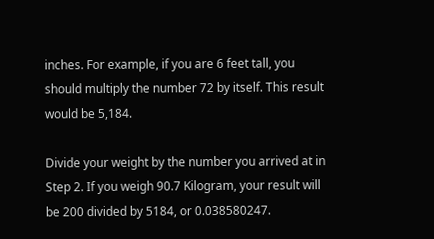inches. For example, if you are 6 feet tall, you should multiply the number 72 by itself. This result would be 5,184.

Divide your weight by the number you arrived at in Step 2. If you weigh 90.7 Kilogram, your result will be 200 divided by 5184, or 0.038580247.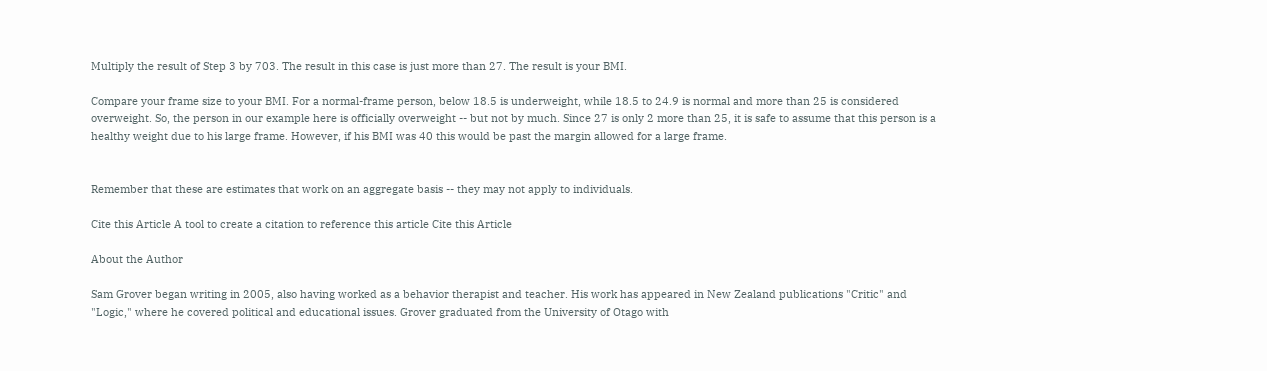Multiply the result of Step 3 by 703. The result in this case is just more than 27. The result is your BMI.

Compare your frame size to your BMI. For a normal-frame person, below 18.5 is underweight, while 18.5 to 24.9 is normal and more than 25 is considered overweight. So, the person in our example here is officially overweight -- but not by much. Since 27 is only 2 more than 25, it is safe to assume that this person is a healthy weight due to his large frame. However, if his BMI was 40 this would be past the margin allowed for a large frame.


Remember that these are estimates that work on an aggregate basis -- they may not apply to individuals.

Cite this Article A tool to create a citation to reference this article Cite this Article

About the Author

Sam Grover began writing in 2005, also having worked as a behavior therapist and teacher. His work has appeared in New Zealand publications "Critic" and "Logic," where he covered political and educational issues. Grover graduated from the University of Otago with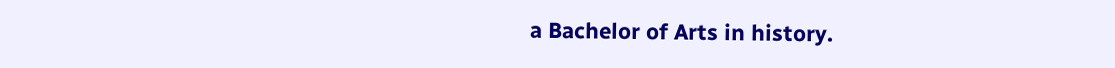a Bachelor of Arts in history.